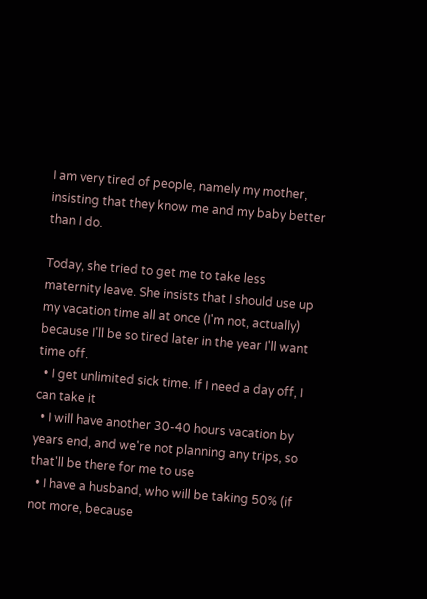I am very tired of people, namely my mother, insisting that they know me and my baby better than I do.

Today, she tried to get me to take less maternity leave. She insists that I should use up my vacation time all at once (I'm not, actually) because I'll be so tired later in the year I'll want time off.
  • I get unlimited sick time. If I need a day off, I can take it
  • I will have another 30-40 hours vacation by years end, and we're not planning any trips, so that'll be there for me to use
  • I have a husband, who will be taking 50% (if not more, because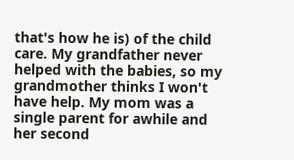that's how he is) of the child care. My grandfather never helped with the babies, so my grandmother thinks I won't have help. My mom was a single parent for awhile and her second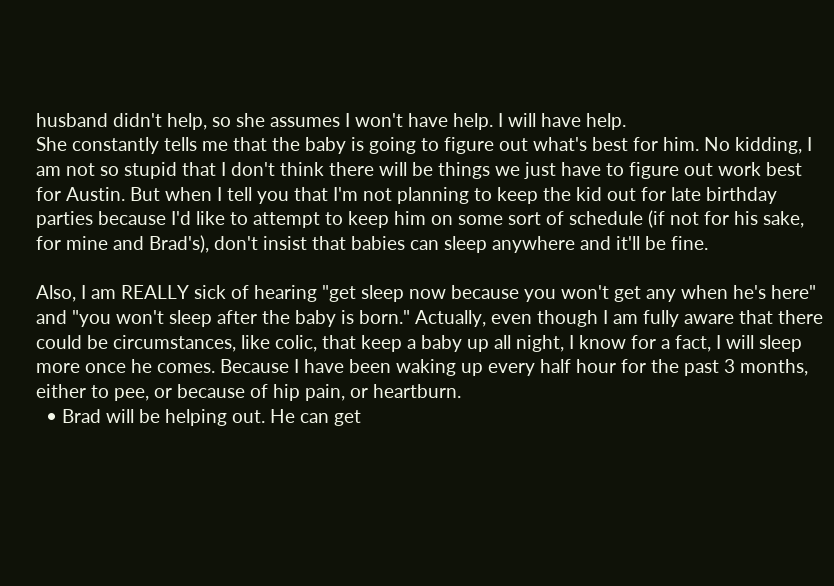husband didn't help, so she assumes I won't have help. I will have help.
She constantly tells me that the baby is going to figure out what's best for him. No kidding, I am not so stupid that I don't think there will be things we just have to figure out work best for Austin. But when I tell you that I'm not planning to keep the kid out for late birthday parties because I'd like to attempt to keep him on some sort of schedule (if not for his sake, for mine and Brad's), don't insist that babies can sleep anywhere and it'll be fine.

Also, I am REALLY sick of hearing "get sleep now because you won't get any when he's here" and "you won't sleep after the baby is born." Actually, even though I am fully aware that there could be circumstances, like colic, that keep a baby up all night, I know for a fact, I will sleep more once he comes. Because I have been waking up every half hour for the past 3 months, either to pee, or because of hip pain, or heartburn.
  • Brad will be helping out. He can get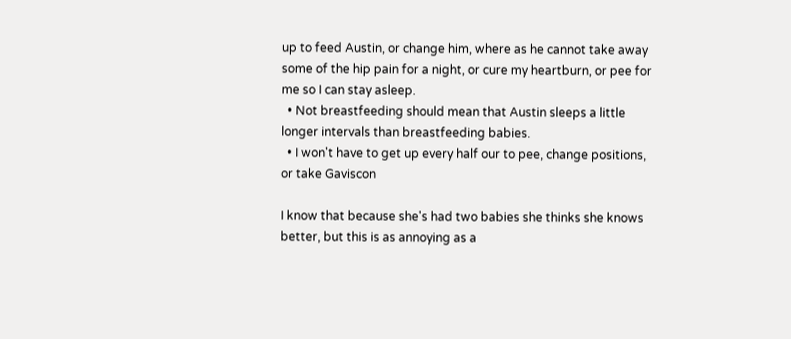up to feed Austin, or change him, where as he cannot take away some of the hip pain for a night, or cure my heartburn, or pee for me so I can stay asleep.
  • Not breastfeeding should mean that Austin sleeps a little longer intervals than breastfeeding babies.
  • I won't have to get up every half our to pee, change positions, or take Gaviscon

I know that because she's had two babies she thinks she knows better, but this is as annoying as a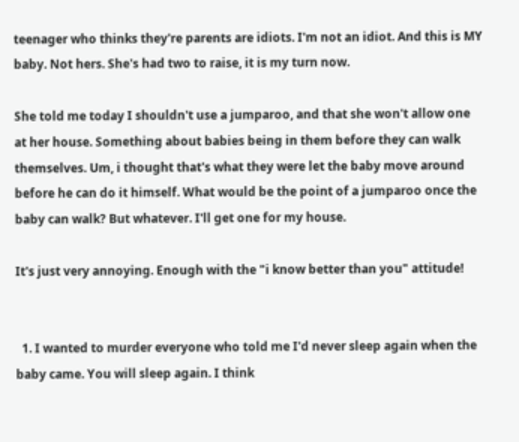teenager who thinks they're parents are idiots. I'm not an idiot. And this is MY baby. Not hers. She's had two to raise, it is my turn now.

She told me today I shouldn't use a jumparoo, and that she won't allow one at her house. Something about babies being in them before they can walk themselves. Um, i thought that's what they were let the baby move around before he can do it himself. What would be the point of a jumparoo once the baby can walk? But whatever. I'll get one for my house.

It's just very annoying. Enough with the "i know better than you" attitude!


  1. I wanted to murder everyone who told me I'd never sleep again when the baby came. You will sleep again. I think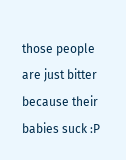those people are just bitter because their babies suck :P